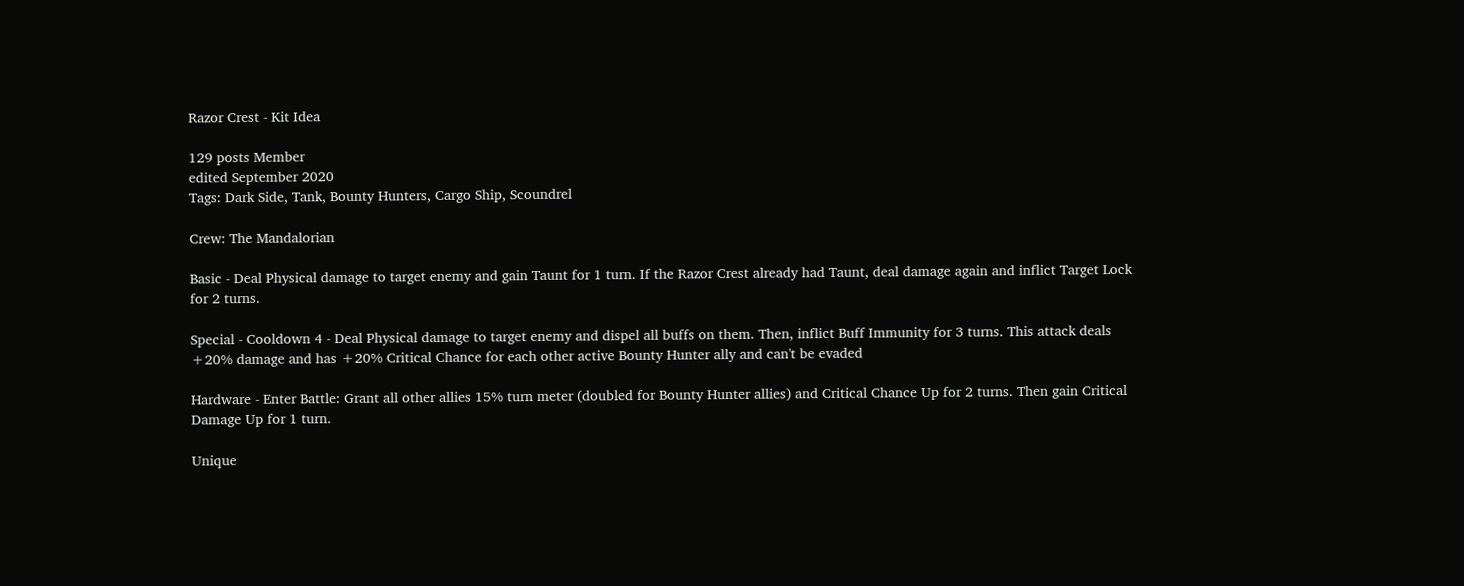Razor Crest - Kit Idea

129 posts Member
edited September 2020
Tags: Dark Side, Tank, Bounty Hunters, Cargo Ship, Scoundrel

Crew: The Mandalorian

Basic - Deal Physical damage to target enemy and gain Taunt for 1 turn. If the Razor Crest already had Taunt, deal damage again and inflict Target Lock for 2 turns.

Special - Cooldown 4 - Deal Physical damage to target enemy and dispel all buffs on them. Then, inflict Buff Immunity for 3 turns. This attack deals +20% damage and has +20% Critical Chance for each other active Bounty Hunter ally and can't be evaded

Hardware - Enter Battle: Grant all other allies 15% turn meter (doubled for Bounty Hunter allies) and Critical Chance Up for 2 turns. Then gain Critical Damage Up for 1 turn.

Unique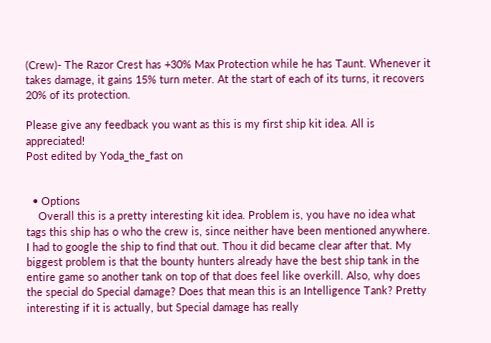(Crew)- The Razor Crest has +30% Max Protection while he has Taunt. Whenever it takes damage, it gains 15% turn meter. At the start of each of its turns, it recovers 20% of its protection.

Please give any feedback you want as this is my first ship kit idea. All is appreciated!
Post edited by Yoda_the_fast on


  • Options
    Overall this is a pretty interesting kit idea. Problem is, you have no idea what tags this ship has o who the crew is, since neither have been mentioned anywhere. I had to google the ship to find that out. Thou it did became clear after that. My biggest problem is that the bounty hunters already have the best ship tank in the entire game so another tank on top of that does feel like overkill. Also, why does the special do Special damage? Does that mean this is an Intelligence Tank? Pretty interesting if it is actually, but Special damage has really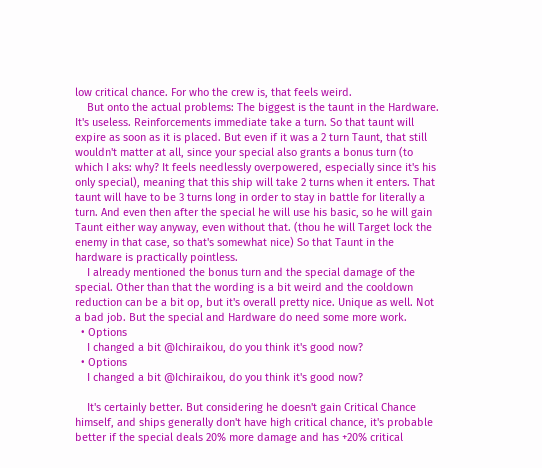low critical chance. For who the crew is, that feels weird.
    But onto the actual problems: The biggest is the taunt in the Hardware. It's useless. Reinforcements immediate take a turn. So that taunt will expire as soon as it is placed. But even if it was a 2 turn Taunt, that still wouldn't matter at all, since your special also grants a bonus turn (to which I aks: why? It feels needlessly overpowered, especially since it's his only special), meaning that this ship will take 2 turns when it enters. That taunt will have to be 3 turns long in order to stay in battle for literally a turn. And even then after the special he will use his basic, so he will gain Taunt either way anyway, even without that. (thou he will Target lock the enemy in that case, so that's somewhat nice) So that Taunt in the hardware is practically pointless.
    I already mentioned the bonus turn and the special damage of the special. Other than that the wording is a bit weird and the cooldown reduction can be a bit op, but it's overall pretty nice. Unique as well. Not a bad job. But the special and Hardware do need some more work.
  • Options
    I changed a bit @Ichiraikou, do you think it's good now?
  • Options
    I changed a bit @Ichiraikou, do you think it's good now?

    It's certainly better. But considering he doesn't gain Critical Chance himself, and ships generally don't have high critical chance, it's probable better if the special deals 20% more damage and has +20% critical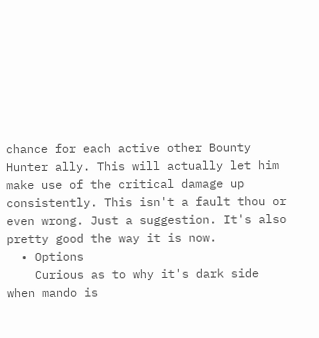chance for each active other Bounty Hunter ally. This will actually let him make use of the critical damage up consistently. This isn't a fault thou or even wrong. Just a suggestion. It's also pretty good the way it is now.
  • Options
    Curious as to why it's dark side when mando is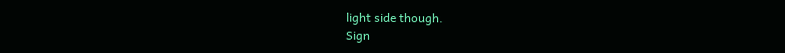light side though.
Sign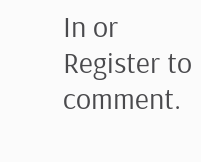In or Register to comment.